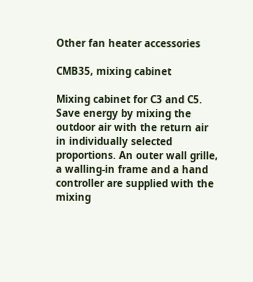Other fan heater accessories

CMB35, mixing cabinet

Mixing cabinet for C3 and C5. Save energy by mixing the outdoor air with the return air in individually selected proportions. An outer wall grille, a walling-in frame and a hand controller are supplied with the mixing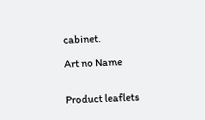cabinet.

Art no Name


Product leaflets